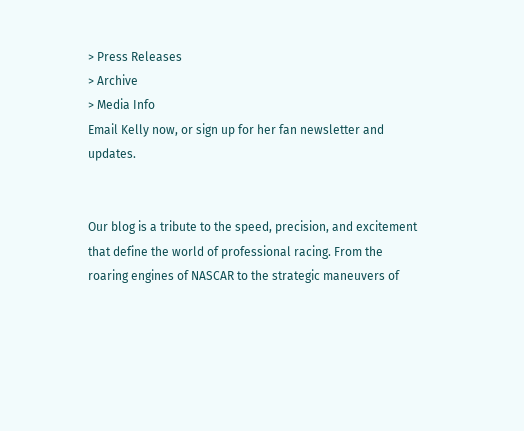> Press Releases
> Archive
> Media Info
Email Kelly now, or sign up for her fan newsletter and updates.


Our blog is a tribute to the speed, precision, and excitement that define the world of professional racing. From the roaring engines of NASCAR to the strategic maneuvers of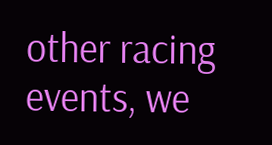other racing events, we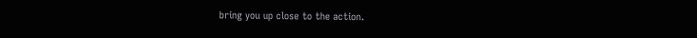bring you up close to the action.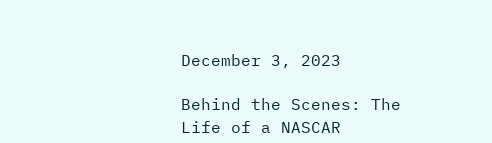December 3, 2023

Behind the Scenes: The Life of a NASCAR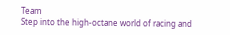Team
Step into the high-octane world of racing and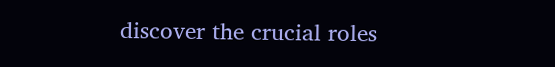discover the crucial roles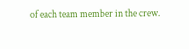of each team member in the crew.